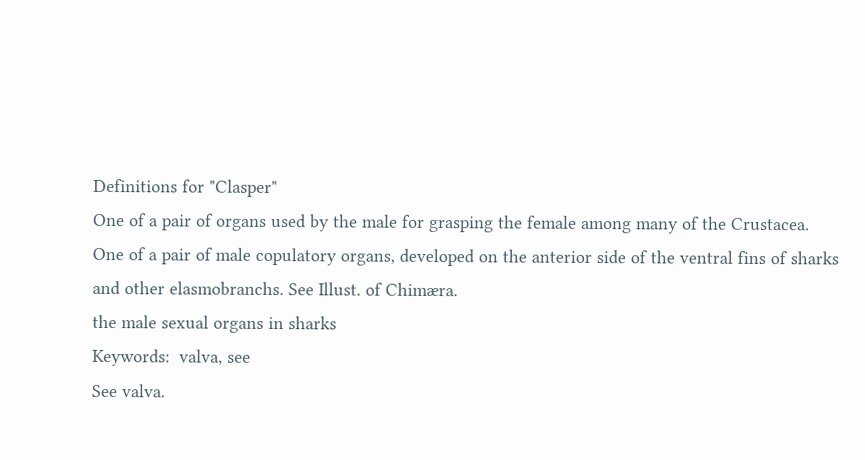Definitions for "Clasper"
One of a pair of organs used by the male for grasping the female among many of the Crustacea.
One of a pair of male copulatory organs, developed on the anterior side of the ventral fins of sharks and other elasmobranchs. See Illust. of Chimæra.
the male sexual organs in sharks
Keywords:  valva, see
See valva.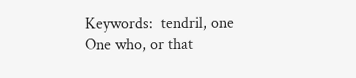Keywords:  tendril, one
One who, or that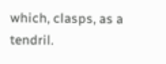which, clasps, as a tendril.